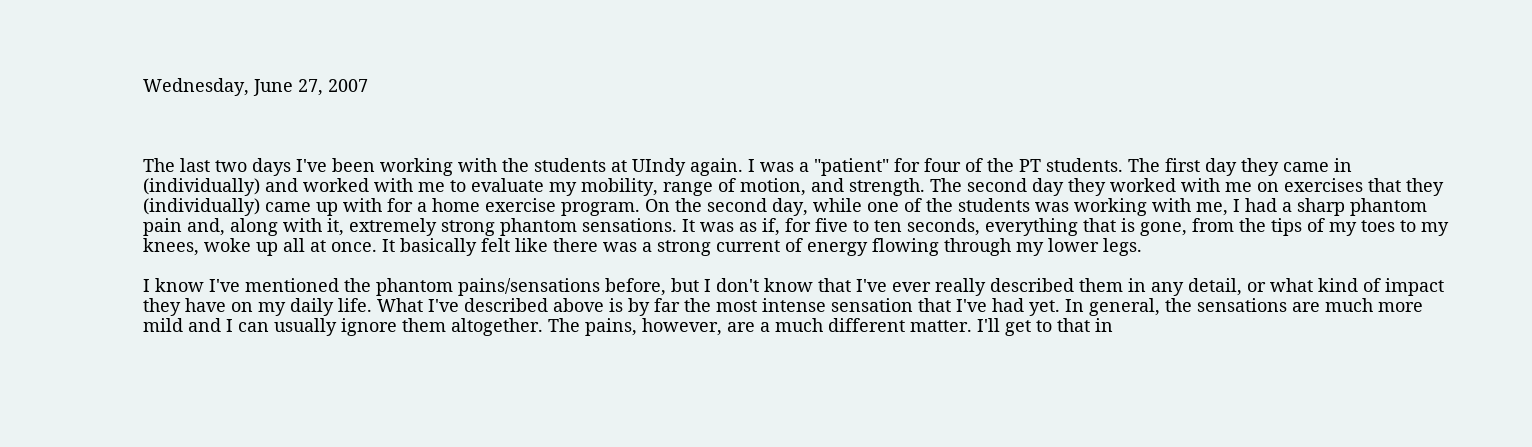Wednesday, June 27, 2007



The last two days I've been working with the students at UIndy again. I was a "patient" for four of the PT students. The first day they came in (individually) and worked with me to evaluate my mobility, range of motion, and strength. The second day they worked with me on exercises that they (individually) came up with for a home exercise program. On the second day, while one of the students was working with me, I had a sharp phantom pain and, along with it, extremely strong phantom sensations. It was as if, for five to ten seconds, everything that is gone, from the tips of my toes to my knees, woke up all at once. It basically felt like there was a strong current of energy flowing through my lower legs.

I know I've mentioned the phantom pains/sensations before, but I don't know that I've ever really described them in any detail, or what kind of impact they have on my daily life. What I've described above is by far the most intense sensation that I've had yet. In general, the sensations are much more mild and I can usually ignore them altogether. The pains, however, are a much different matter. I'll get to that in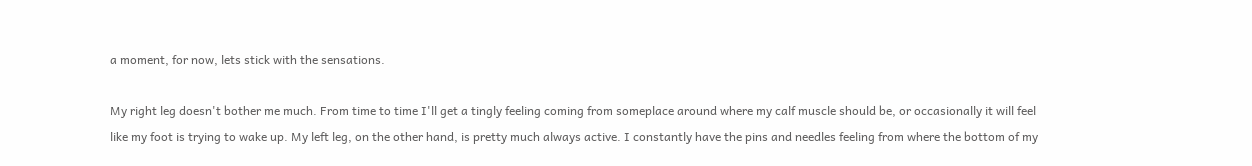a moment, for now, lets stick with the sensations.

My right leg doesn't bother me much. From time to time I'll get a tingly feeling coming from someplace around where my calf muscle should be, or occasionally it will feel like my foot is trying to wake up. My left leg, on the other hand, is pretty much always active. I constantly have the pins and needles feeling from where the bottom of my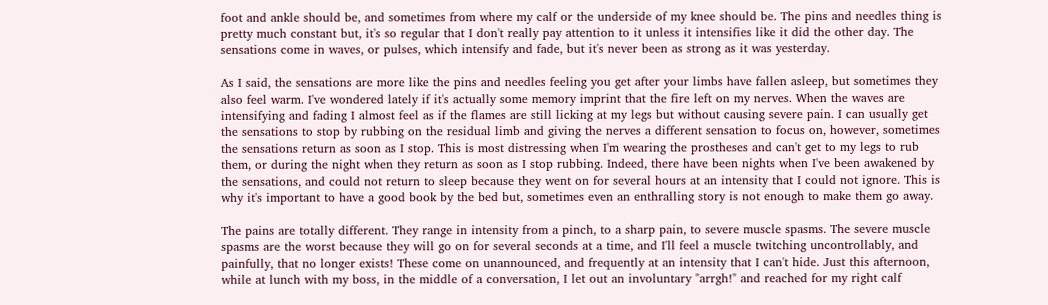foot and ankle should be, and sometimes from where my calf or the underside of my knee should be. The pins and needles thing is pretty much constant but, it's so regular that I don't really pay attention to it unless it intensifies like it did the other day. The sensations come in waves, or pulses, which intensify and fade, but it's never been as strong as it was yesterday.

As I said, the sensations are more like the pins and needles feeling you get after your limbs have fallen asleep, but sometimes they also feel warm. I've wondered lately if it's actually some memory imprint that the fire left on my nerves. When the waves are intensifying and fading I almost feel as if the flames are still licking at my legs but without causing severe pain. I can usually get the sensations to stop by rubbing on the residual limb and giving the nerves a different sensation to focus on, however, sometimes the sensations return as soon as I stop. This is most distressing when I'm wearing the prostheses and can't get to my legs to rub them, or during the night when they return as soon as I stop rubbing. Indeed, there have been nights when I've been awakened by the sensations, and could not return to sleep because they went on for several hours at an intensity that I could not ignore. This is why it's important to have a good book by the bed but, sometimes even an enthralling story is not enough to make them go away.

The pains are totally different. They range in intensity from a pinch, to a sharp pain, to severe muscle spasms. The severe muscle spasms are the worst because they will go on for several seconds at a time, and I'll feel a muscle twitching uncontrollably, and painfully, that no longer exists! These come on unannounced, and frequently at an intensity that I can't hide. Just this afternoon, while at lunch with my boss, in the middle of a conversation, I let out an involuntary "arrgh!" and reached for my right calf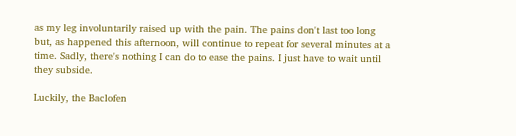as my leg involuntarily raised up with the pain. The pains don't last too long but, as happened this afternoon, will continue to repeat for several minutes at a time. Sadly, there's nothing I can do to ease the pains. I just have to wait until they subside.

Luckily, the Baclofen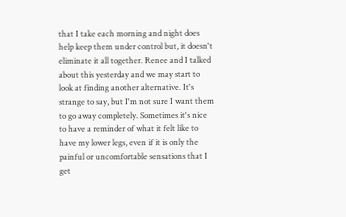that I take each morning and night does help keep them under control but, it doesn't eliminate it all together. Renee and I talked about this yesterday and we may start to look at finding another alternative. It's strange to say, but I'm not sure I want them to go away completely. Sometimes it's nice to have a reminder of what it felt like to have my lower legs, even if it is only the painful or uncomfortable sensations that I get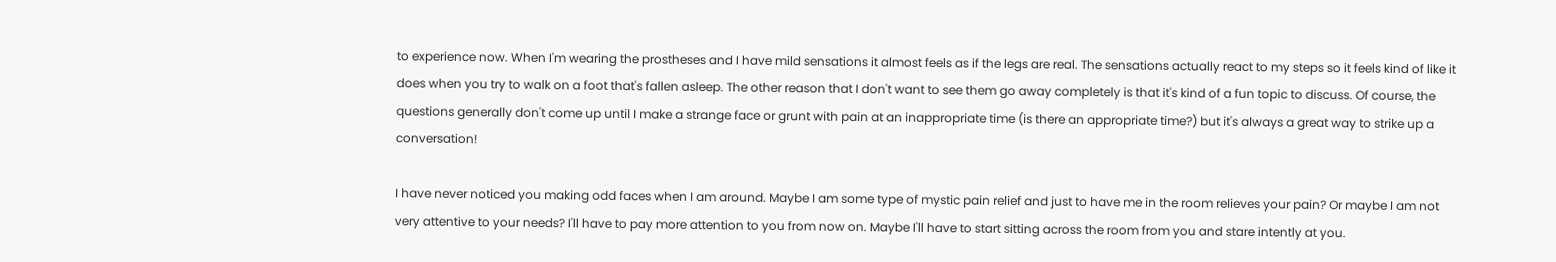to experience now. When I'm wearing the prostheses and I have mild sensations it almost feels as if the legs are real. The sensations actually react to my steps so it feels kind of like it does when you try to walk on a foot that's fallen asleep. The other reason that I don't want to see them go away completely is that it's kind of a fun topic to discuss. Of course, the questions generally don't come up until I make a strange face or grunt with pain at an inappropriate time (is there an appropriate time?) but it's always a great way to strike up a conversation!

I have never noticed you making odd faces when I am around. Maybe I am some type of mystic pain relief and just to have me in the room relieves your pain? Or maybe I am not very attentive to your needs? I'll have to pay more attention to you from now on. Maybe I'll have to start sitting across the room from you and stare intently at you.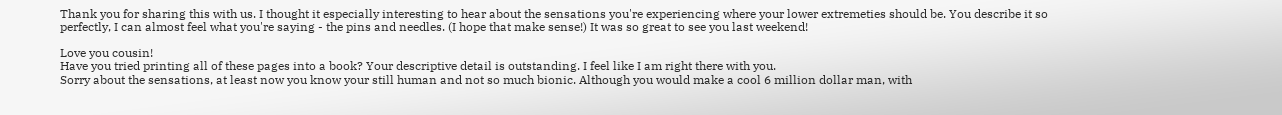Thank you for sharing this with us. I thought it especially interesting to hear about the sensations you're experiencing where your lower extremeties should be. You describe it so perfectly, I can almost feel what you're saying - the pins and needles. (I hope that make sense!) It was so great to see you last weekend!

Love you cousin!
Have you tried printing all of these pages into a book? Your descriptive detail is outstanding. I feel like I am right there with you.
Sorry about the sensations, at least now you know your still human and not so much bionic. Although you would make a cool 6 million dollar man, with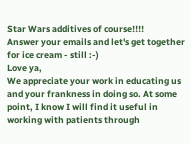Star Wars additives of course!!!!
Answer your emails and let's get together for ice cream - still :-)
Love ya,
We appreciate your work in educating us and your frankness in doing so. At some point, I know I will find it useful in working with patients through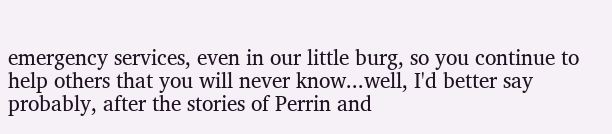emergency services, even in our little burg, so you continue to help others that you will never know...well, I'd better say probably, after the stories of Perrin and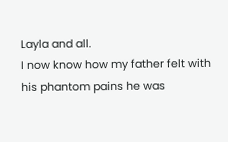Layla and all.
I now know how my father felt with his phantom pains he was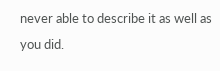never able to describe it as well as you did.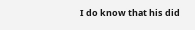I do know that his did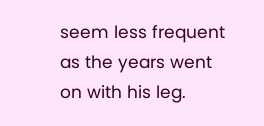seem less frequent as the years went on with his leg.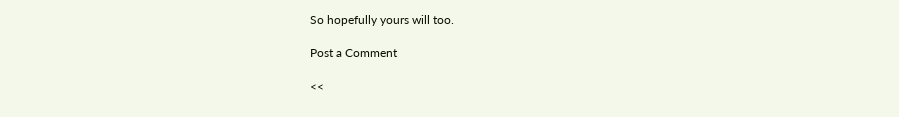So hopefully yours will too.

Post a Comment

<<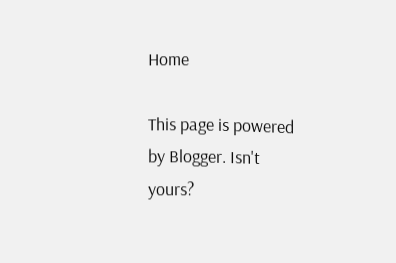Home

This page is powered by Blogger. Isn't yours?